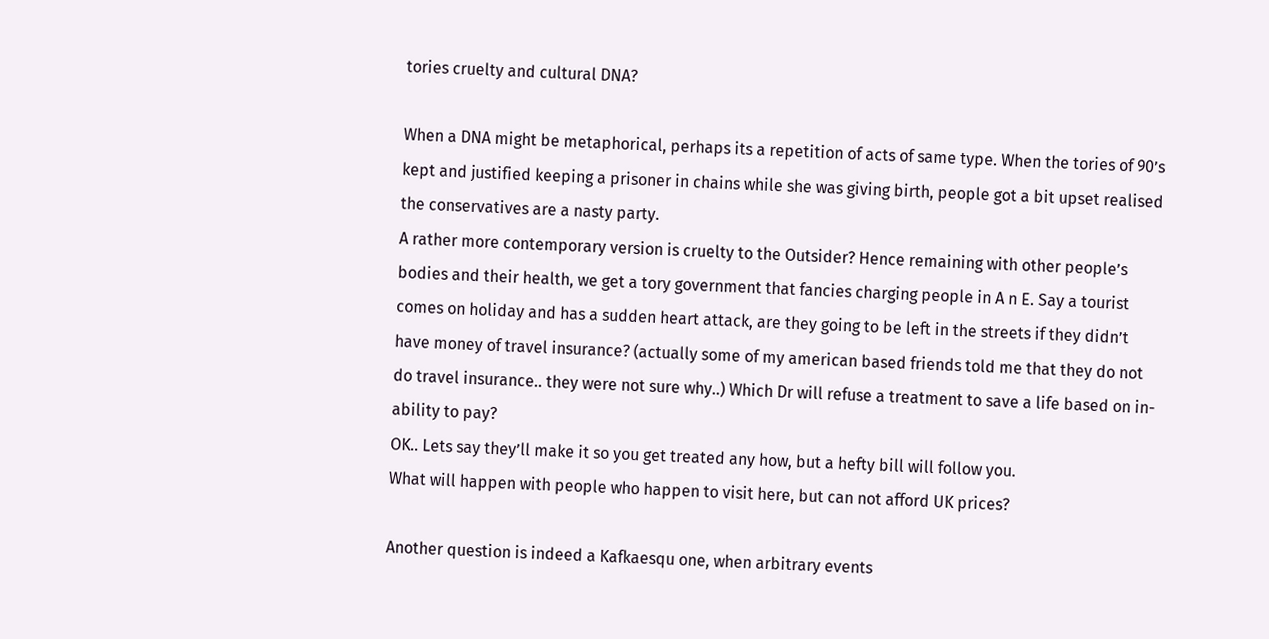tories cruelty and cultural DNA?

When a DNA might be metaphorical, perhaps its a repetition of acts of same type. When the tories of 90’s kept and justified keeping a prisoner in chains while she was giving birth, people got a bit upset realised the conservatives are a nasty party.
A rather more contemporary version is cruelty to the Outsider? Hence remaining with other people’s bodies and their health, we get a tory government that fancies charging people in A n E. Say a tourist comes on holiday and has a sudden heart attack, are they going to be left in the streets if they didn’t have money of travel insurance? (actually some of my american based friends told me that they do not do travel insurance.. they were not sure why..) Which Dr will refuse a treatment to save a life based on in-ability to pay?
OK.. Lets say they’ll make it so you get treated any how, but a hefty bill will follow you.
What will happen with people who happen to visit here, but can not afford UK prices?

Another question is indeed a Kafkaesqu one, when arbitrary events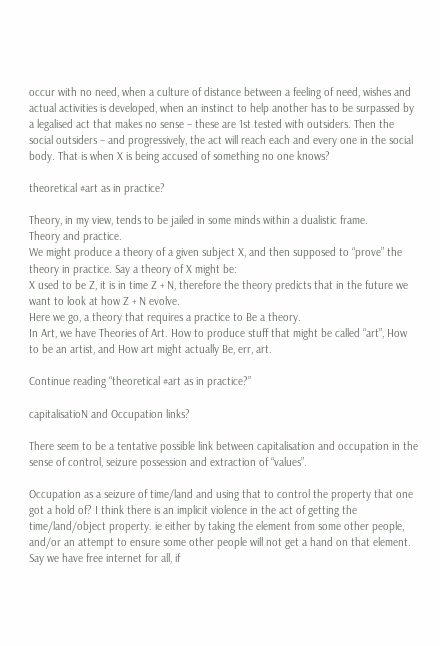occur with no need, when a culture of distance between a feeling of need, wishes and actual activities is developed, when an instinct to help another has to be surpassed by a legalised act that makes no sense – these are 1st tested with outsiders. Then the social outsiders – and progressively, the act will reach each and every one in the social body. That is when X is being accused of something no one knows?

theoretical #art as in practice?

Theory, in my view, tends to be jailed in some minds within a dualistic frame.
Theory and practice.
We might produce a theory of a given subject X, and then supposed to “prove” the theory in practice. Say a theory of X might be:
X used to be Z, it is in time Z + N, therefore the theory predicts that in the future we want to look at how Z + N evolve.
Here we go, a theory that requires a practice to Be a theory.
In Art, we have Theories of Art. How to produce stuff that might be called “art”, How to be an artist, and How art might actually Be, err, art.

Continue reading “theoretical #art as in practice?”

capitalisatioN and Occupation links?

There seem to be a tentative possible link between capitalisation and occupation in the sense of control, seizure possession and extraction of “values”.

Occupation as a seizure of time/land and using that to control the property that one got a hold of? I think there is an implicit violence in the act of getting the time/land/object property. ie either by taking the element from some other people, and/or an attempt to ensure some other people will not get a hand on that element. Say we have free internet for all, if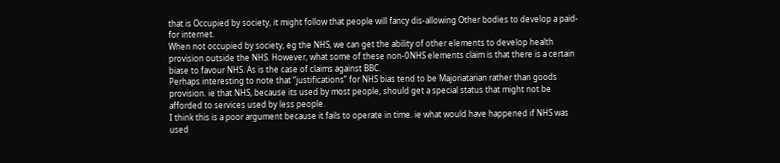that is Occupied by society, it might follow that people will fancy dis-allowing Other bodies to develop a paid-for internet.
When not occupied by society, eg the NHS, we can get the ability of other elements to develop health provision outside the NHS. However, what some of these non-0NHS elements claim is that there is a certain biase to favour NHS. As is the case of claims against BBC.
Perhaps interesting to note that “justifications” for NHS bias tend to be Majoriatarian rather than goods provision. ie that NHS, because its used by most people, should get a special status that might not be afforded to services used by less people.
I think this is a poor argument because it fails to operate in time. ie what would have happened if NHS was used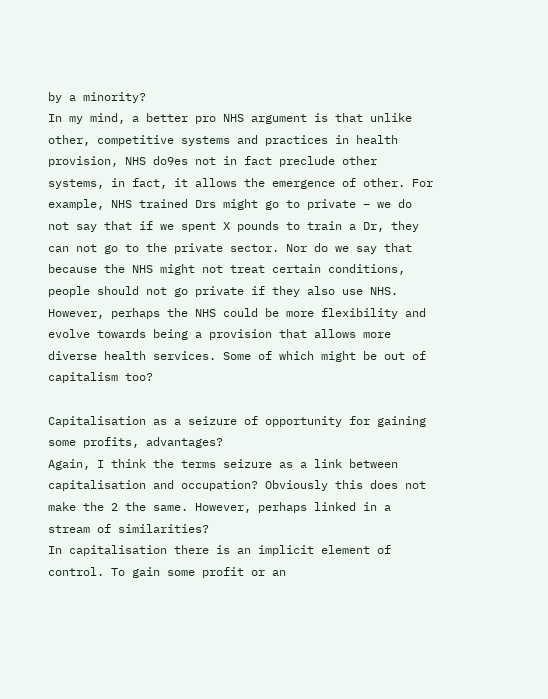by a minority?
In my mind, a better pro NHS argument is that unlike other, competitive systems and practices in health provision, NHS do9es not in fact preclude other systems, in fact, it allows the emergence of other. For example, NHS trained Drs might go to private – we do not say that if we spent X pounds to train a Dr, they can not go to the private sector. Nor do we say that because the NHS might not treat certain conditions, people should not go private if they also use NHS.
However, perhaps the NHS could be more flexibility and evolve towards being a provision that allows more diverse health services. Some of which might be out of capitalism too?

Capitalisation as a seizure of opportunity for gaining some profits, advantages?
Again, I think the terms seizure as a link between capitalisation and occupation? Obviously this does not make the 2 the same. However, perhaps linked in a stream of similarities?
In capitalisation there is an implicit element of control. To gain some profit or an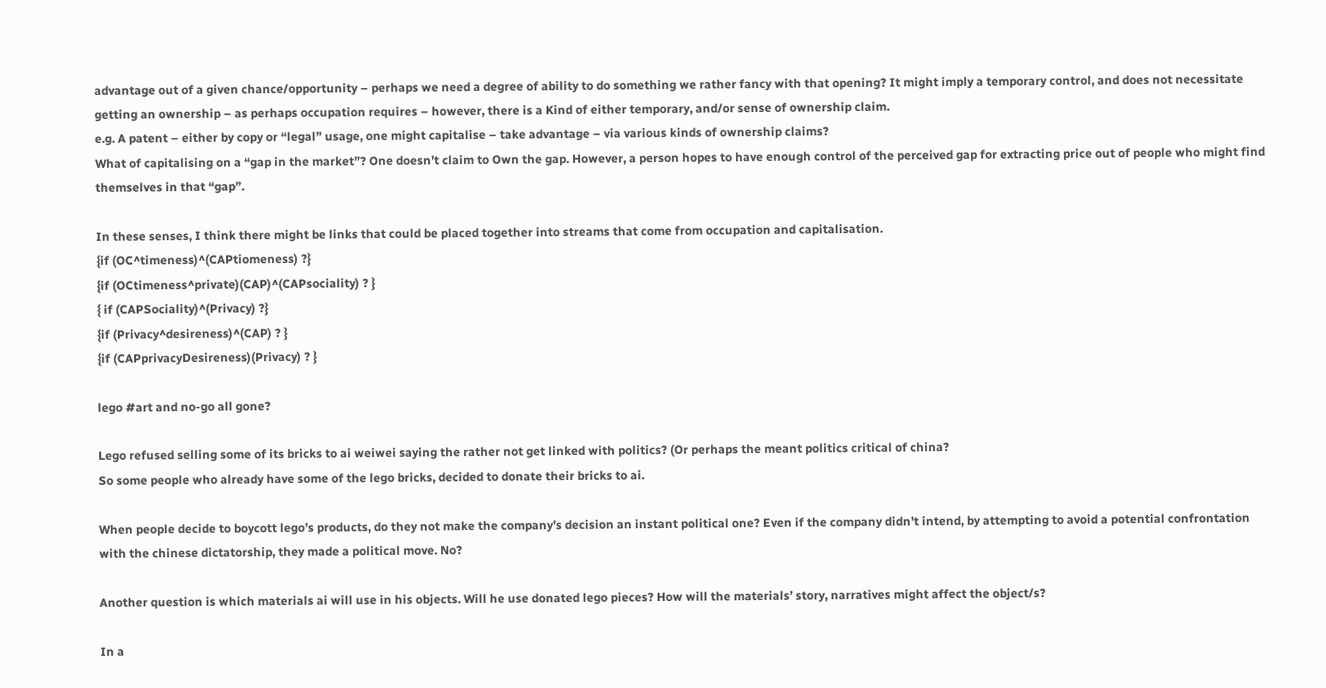advantage out of a given chance/opportunity – perhaps we need a degree of ability to do something we rather fancy with that opening? It might imply a temporary control, and does not necessitate getting an ownership – as perhaps occupation requires – however, there is a Kind of either temporary, and/or sense of ownership claim.
e.g. A patent – either by copy or “legal” usage, one might capitalise – take advantage – via various kinds of ownership claims?
What of capitalising on a “gap in the market”? One doesn’t claim to Own the gap. However, a person hopes to have enough control of the perceived gap for extracting price out of people who might find themselves in that “gap”.

In these senses, I think there might be links that could be placed together into streams that come from occupation and capitalisation.
{if (OC^timeness)^(CAPtiomeness) ?}
{if (OCtimeness^private)(CAP)^(CAPsociality) ? }
{ if (CAPSociality)^(Privacy) ?}
{if (Privacy^desireness)^(CAP) ? }
{if (CAPprivacyDesireness)(Privacy) ? }

lego #art and no-go all gone?

Lego refused selling some of its bricks to ai weiwei saying the rather not get linked with politics? (Or perhaps the meant politics critical of china?
So some people who already have some of the lego bricks, decided to donate their bricks to ai.

When people decide to boycott lego’s products, do they not make the company’s decision an instant political one? Even if the company didn’t intend, by attempting to avoid a potential confrontation with the chinese dictatorship, they made a political move. No?

Another question is which materials ai will use in his objects. Will he use donated lego pieces? How will the materials’ story, narratives might affect the object/s?

In a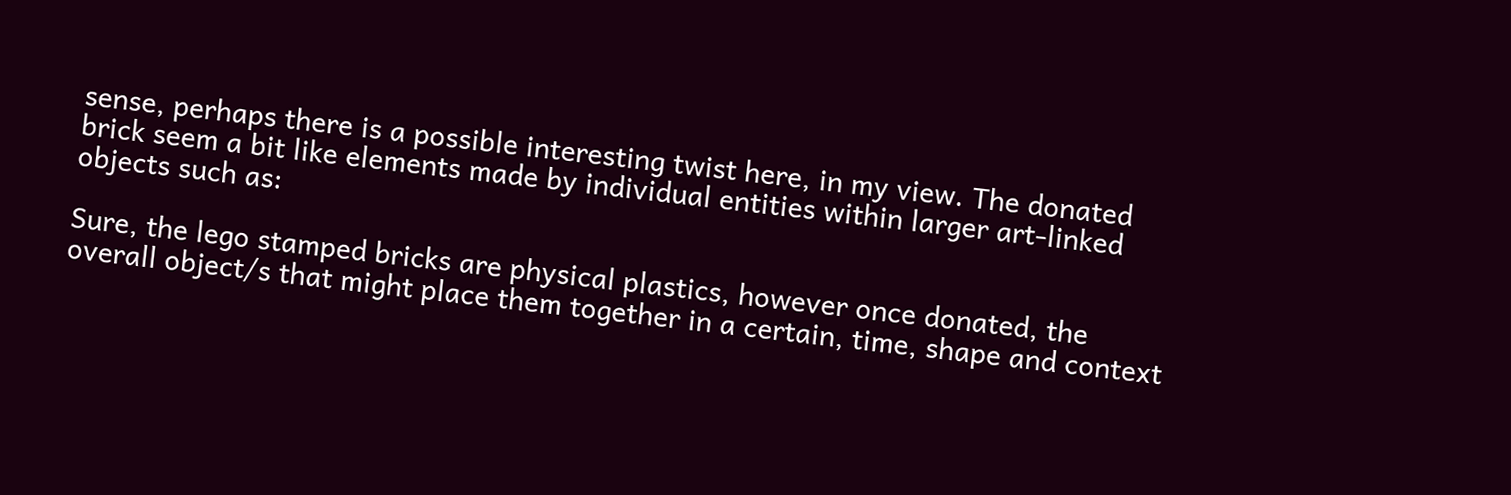sense, perhaps there is a possible interesting twist here, in my view. The donated brick seem a bit like elements made by individual entities within larger art-linked objects such as:

Sure, the lego stamped bricks are physical plastics, however once donated, the overall object/s that might place them together in a certain, time, shape and context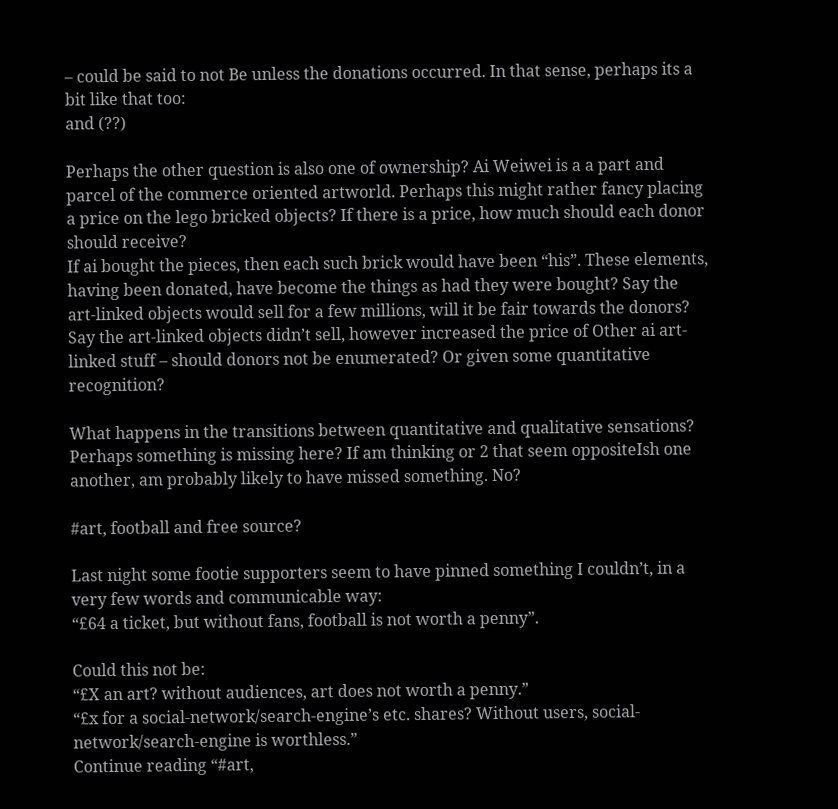– could be said to not Be unless the donations occurred. In that sense, perhaps its a bit like that too:
and (??)

Perhaps the other question is also one of ownership? Ai Weiwei is a a part and parcel of the commerce oriented artworld. Perhaps this might rather fancy placing a price on the lego bricked objects? If there is a price, how much should each donor should receive?
If ai bought the pieces, then each such brick would have been “his”. These elements, having been donated, have become the things as had they were bought? Say the art-linked objects would sell for a few millions, will it be fair towards the donors? Say the art-linked objects didn’t sell, however increased the price of Other ai art-linked stuff – should donors not be enumerated? Or given some quantitative recognition?

What happens in the transitions between quantitative and qualitative sensations? Perhaps something is missing here? If am thinking or 2 that seem oppositeIsh one another, am probably likely to have missed something. No?

#art, football and free source?

Last night some footie supporters seem to have pinned something I couldn’t, in a very few words and communicable way:
“£64 a ticket, but without fans, football is not worth a penny”.

Could this not be:
“£X an art? without audiences, art does not worth a penny.”
“£x for a social-network/search-engine’s etc. shares? Without users, social-network/search-engine is worthless.”
Continue reading “#art,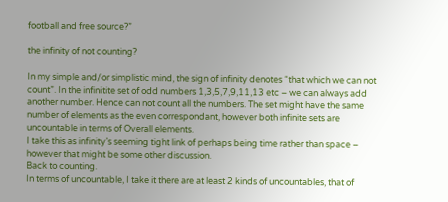football and free source?”

the infinity of not counting?

In my simple and/or simplistic mind, the sign of infinity denotes “that which we can not count”. In the infinitite set of odd numbers 1,3,5,7,9,11,13 etc – we can always add another number. Hence can not count all the numbers. The set might have the same number of elements as the even correspondant, however both infinite sets are uncountable in terms of Overall elements.
I take this as infinity’s seeming tight link of perhaps being time rather than space – however that might be some other discussion.
Back to counting.
In terms of uncountable, I take it there are at least 2 kinds of uncountables, that of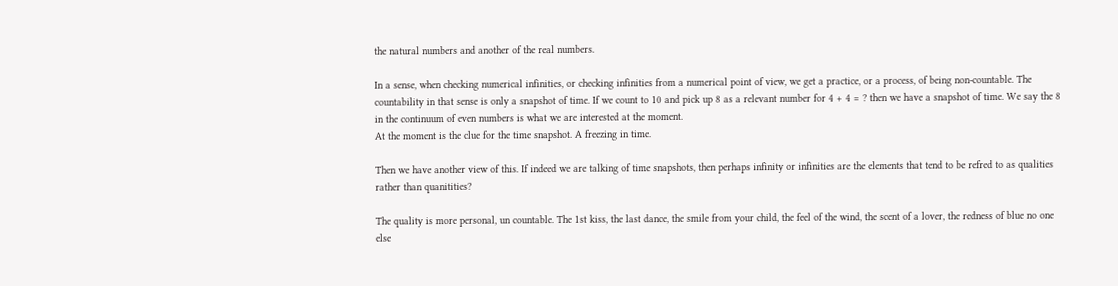the natural numbers and another of the real numbers.

In a sense, when checking numerical infinities, or checking infinities from a numerical point of view, we get a practice, or a process, of being non-countable. The countability in that sense is only a snapshot of time. If we count to 10 and pick up 8 as a relevant number for 4 + 4 = ? then we have a snapshot of time. We say the 8 in the continuum of even numbers is what we are interested at the moment.
At the moment is the clue for the time snapshot. A freezing in time.

Then we have another view of this. If indeed we are talking of time snapshots, then perhaps infinity or infinities are the elements that tend to be refred to as qualities rather than quanitities?

The quality is more personal, un countable. The 1st kiss, the last dance, the smile from your child, the feel of the wind, the scent of a lover, the redness of blue no one else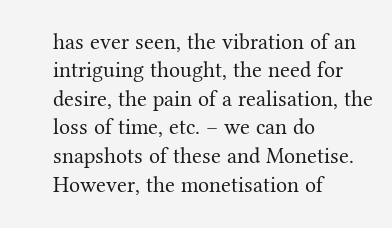has ever seen, the vibration of an intriguing thought, the need for desire, the pain of a realisation, the loss of time, etc. – we can do snapshots of these and Monetise. However, the monetisation of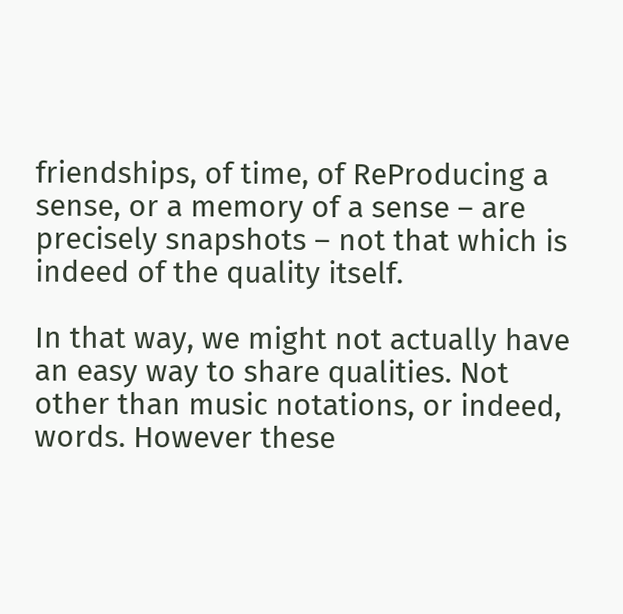friendships, of time, of ReProducing a sense, or a memory of a sense – are precisely snapshots – not that which is indeed of the quality itself.

In that way, we might not actually have an easy way to share qualities. Not other than music notations, or indeed, words. However these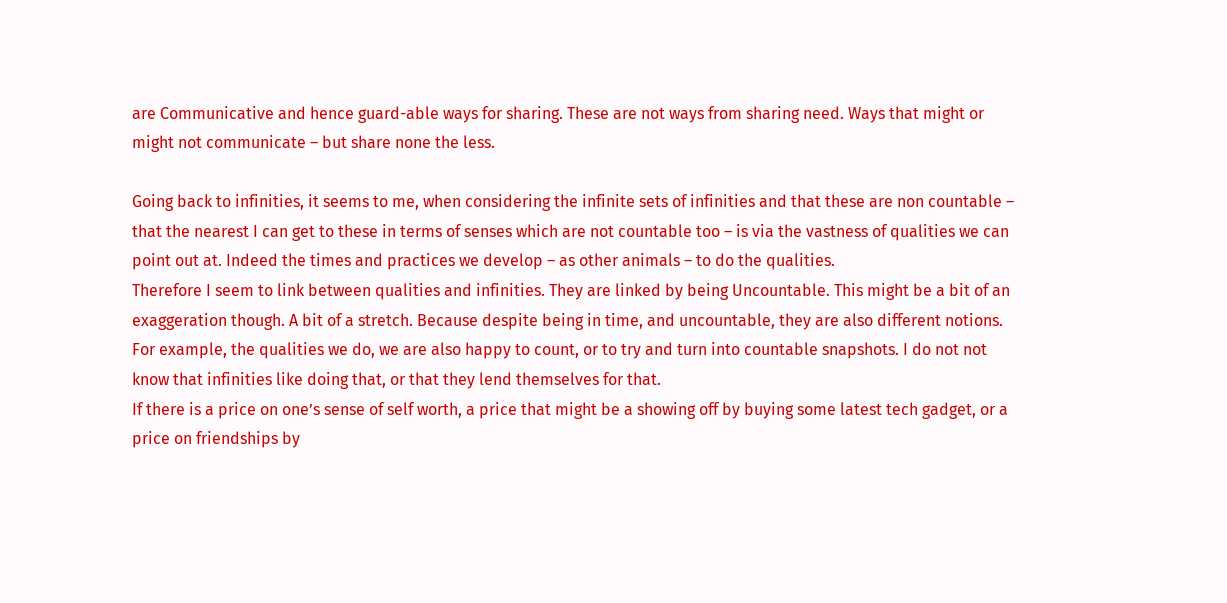are Communicative and hence guard-able ways for sharing. These are not ways from sharing need. Ways that might or might not communicate – but share none the less.

Going back to infinities, it seems to me, when considering the infinite sets of infinities and that these are non countable – that the nearest I can get to these in terms of senses which are not countable too – is via the vastness of qualities we can point out at. Indeed the times and practices we develop – as other animals – to do the qualities.
Therefore I seem to link between qualities and infinities. They are linked by being Uncountable. This might be a bit of an exaggeration though. A bit of a stretch. Because despite being in time, and uncountable, they are also different notions.
For example, the qualities we do, we are also happy to count, or to try and turn into countable snapshots. I do not not know that infinities like doing that, or that they lend themselves for that.
If there is a price on one’s sense of self worth, a price that might be a showing off by buying some latest tech gadget, or a price on friendships by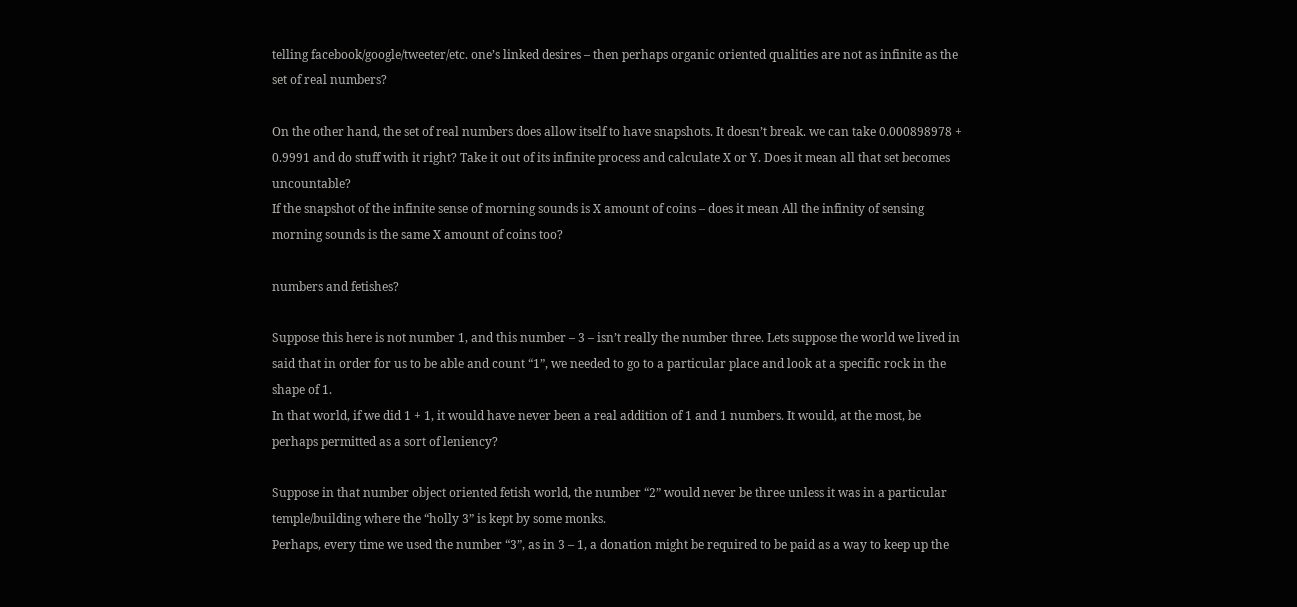telling facebook/google/tweeter/etc. one’s linked desires – then perhaps organic oriented qualities are not as infinite as the set of real numbers?

On the other hand, the set of real numbers does allow itself to have snapshots. It doesn’t break. we can take 0.000898978 + 0.9991 and do stuff with it right? Take it out of its infinite process and calculate X or Y. Does it mean all that set becomes uncountable?
If the snapshot of the infinite sense of morning sounds is X amount of coins – does it mean All the infinity of sensing morning sounds is the same X amount of coins too?

numbers and fetishes?

Suppose this here is not number 1, and this number – 3 – isn’t really the number three. Lets suppose the world we lived in said that in order for us to be able and count “1”, we needed to go to a particular place and look at a specific rock in the shape of 1.
In that world, if we did 1 + 1, it would have never been a real addition of 1 and 1 numbers. It would, at the most, be perhaps permitted as a sort of leniency?

Suppose in that number object oriented fetish world, the number “2” would never be three unless it was in a particular temple/building where the “holly 3” is kept by some monks.
Perhaps, every time we used the number “3”, as in 3 – 1, a donation might be required to be paid as a way to keep up the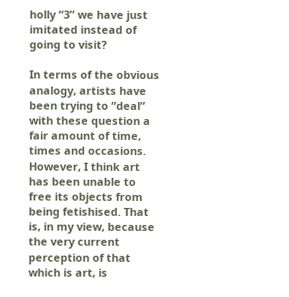holly “3” we have just imitated instead of going to visit?

In terms of the obvious analogy, artists have been trying to “deal” with these question a fair amount of time, times and occasions.
However, I think art has been unable to free its objects from being fetishised. That is, in my view, because the very current perception of that which is art, is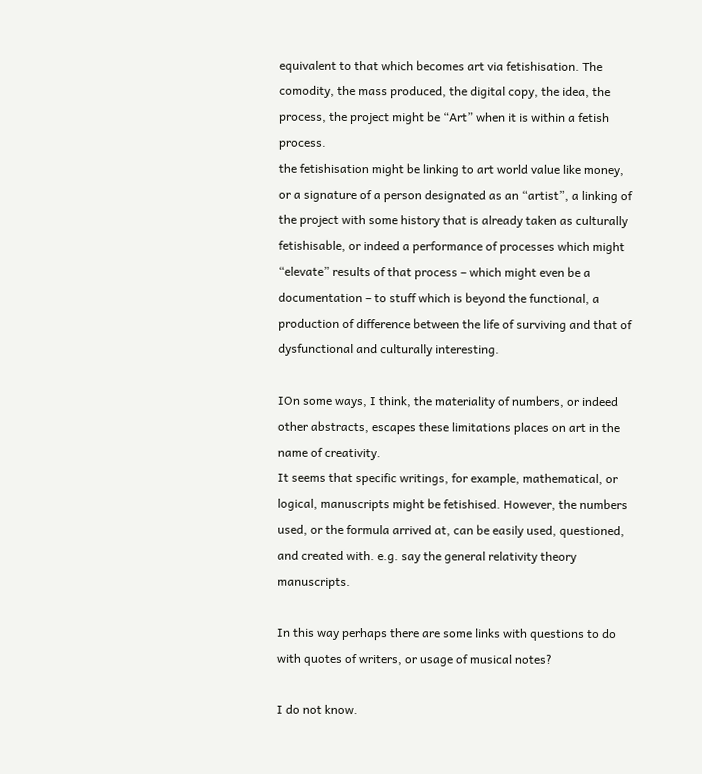equivalent to that which becomes art via fetishisation. The comodity, the mass produced, the digital copy, the idea, the process, the project might be “Art” when it is within a fetish process.
the fetishisation might be linking to art world value like money, or a signature of a person designated as an “artist”, a linking of the project with some history that is already taken as culturally fetishisable, or indeed a performance of processes which might “elevate” results of that process – which might even be a documentation – to stuff which is beyond the functional, a production of difference between the life of surviving and that of dysfunctional and culturally interesting.

IOn some ways, I think, the materiality of numbers, or indeed other abstracts, escapes these limitations places on art in the name of creativity.
It seems that specific writings, for example, mathematical, or logical, manuscripts might be fetishised. However, the numbers used, or the formula arrived at, can be easily used, questioned, and created with. e.g. say the general relativity theory manuscripts.

In this way perhaps there are some links with questions to do with quotes of writers, or usage of musical notes?

I do not know.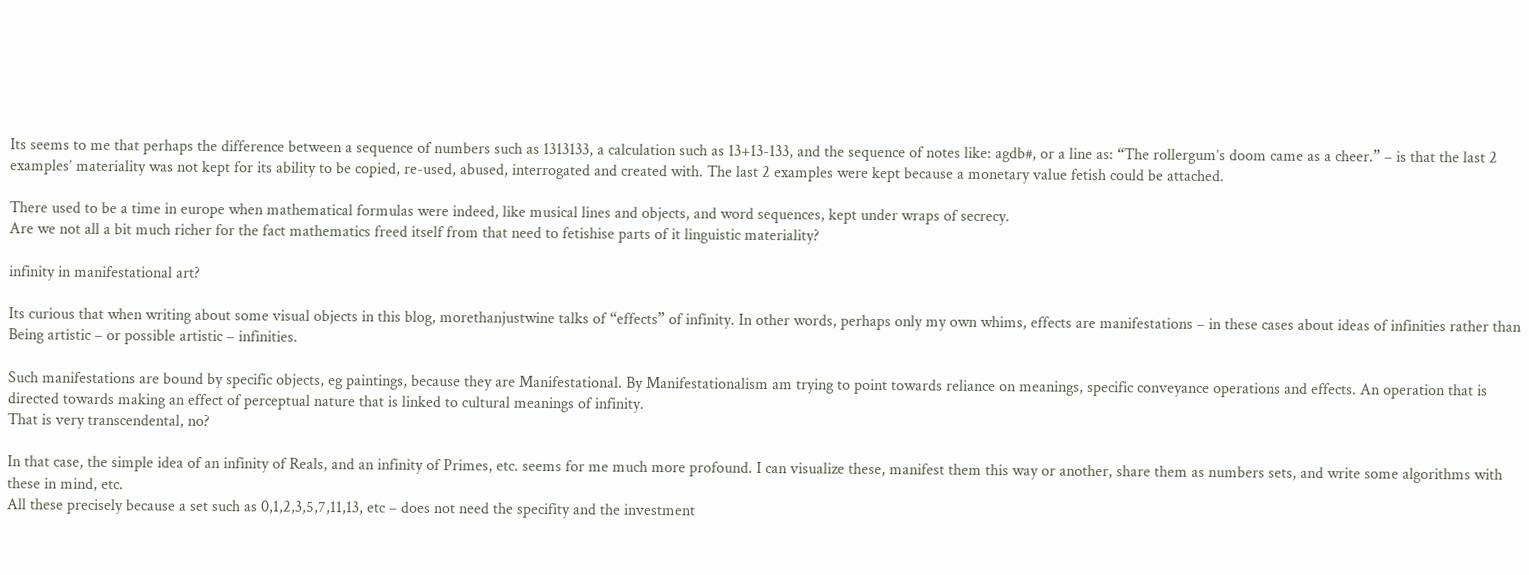Its seems to me that perhaps the difference between a sequence of numbers such as 1313133, a calculation such as 13+13-133, and the sequence of notes like: agdb#, or a line as: “The rollergum’s doom came as a cheer.” – is that the last 2 examples’ materiality was not kept for its ability to be copied, re-used, abused, interrogated and created with. The last 2 examples were kept because a monetary value fetish could be attached.

There used to be a time in europe when mathematical formulas were indeed, like musical lines and objects, and word sequences, kept under wraps of secrecy.
Are we not all a bit much richer for the fact mathematics freed itself from that need to fetishise parts of it linguistic materiality?

infinity in manifestational art?

Its curious that when writing about some visual objects in this blog, morethanjustwine talks of “effects” of infinity. In other words, perhaps only my own whims, effects are manifestations – in these cases about ideas of infinities rather than Being artistic – or possible artistic – infinities.

Such manifestations are bound by specific objects, eg paintings, because they are Manifestational. By Manifestationalism am trying to point towards reliance on meanings, specific conveyance operations and effects. An operation that is directed towards making an effect of perceptual nature that is linked to cultural meanings of infinity.
That is very transcendental, no?

In that case, the simple idea of an infinity of Reals, and an infinity of Primes, etc. seems for me much more profound. I can visualize these, manifest them this way or another, share them as numbers sets, and write some algorithms with these in mind, etc.
All these precisely because a set such as 0,1,2,3,5,7,11,13, etc – does not need the specifity and the investment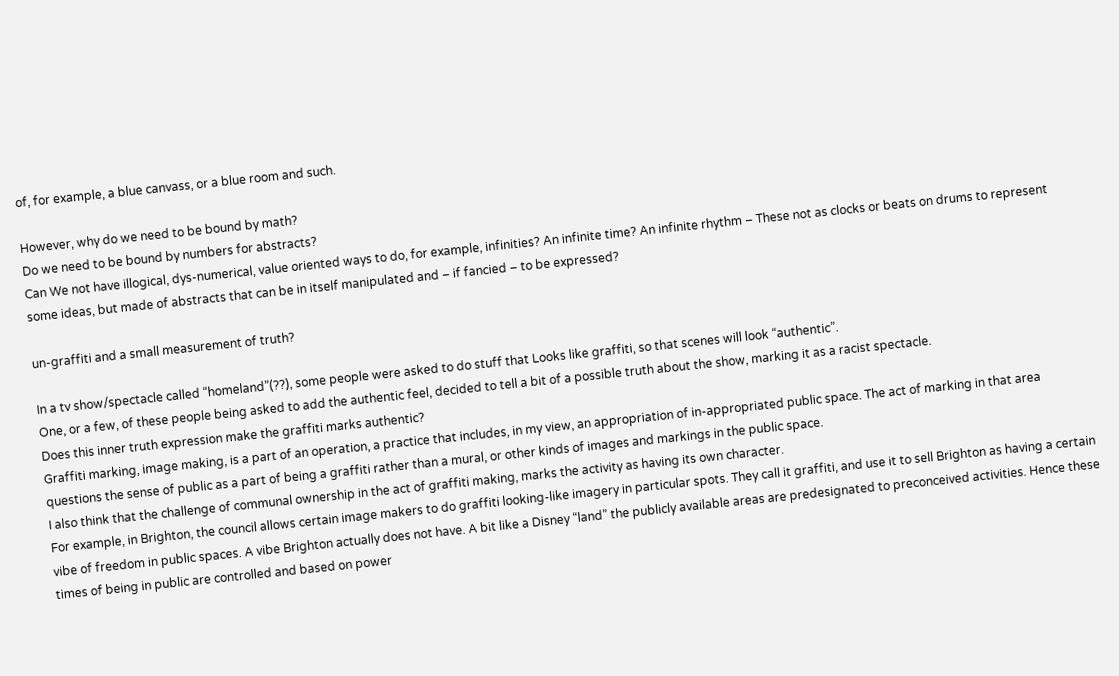of, for example, a blue canvass, or a blue room and such.

However, why do we need to be bound by math?
Do we need to be bound by numbers for abstracts?
Can We not have illogical, dys-numerical, value oriented ways to do, for example, infinities? An infinite time? An infinite rhythm – These not as clocks or beats on drums to represent some ideas, but made of abstracts that can be in itself manipulated and – if fancied – to be expressed?

un-graffiti and a small measurement of truth?

In a tv show/spectacle called “homeland”(??), some people were asked to do stuff that Looks like graffiti, so that scenes will look “authentic”.
One, or a few, of these people being asked to add the authentic feel, decided to tell a bit of a possible truth about the show, marking it as a racist spectacle.
Does this inner truth expression make the graffiti marks authentic?
Graffiti marking, image making, is a part of an operation, a practice that includes, in my view, an appropriation of in-appropriated public space. The act of marking in that area questions the sense of public as a part of being a graffiti rather than a mural, or other kinds of images and markings in the public space.
I also think that the challenge of communal ownership in the act of graffiti making, marks the activity as having its own character.
For example, in Brighton, the council allows certain image makers to do graffiti looking-like imagery in particular spots. They call it graffiti, and use it to sell Brighton as having a certain vibe of freedom in public spaces. A vibe Brighton actually does not have. A bit like a Disney “land” the publicly available areas are predesignated to preconceived activities. Hence these times of being in public are controlled and based on power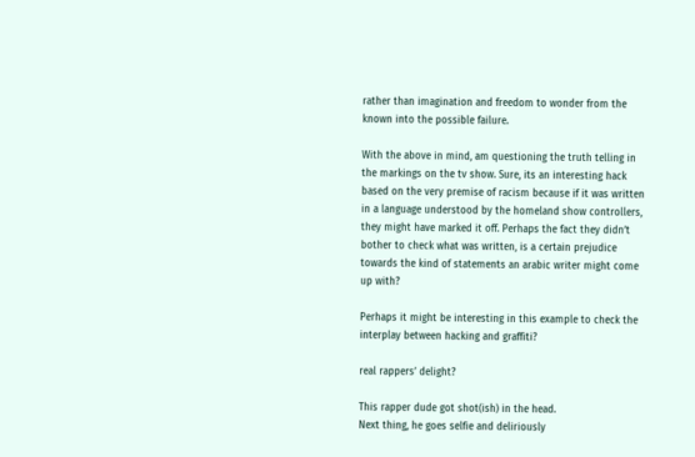rather than imagination and freedom to wonder from the known into the possible failure.

With the above in mind, am questioning the truth telling in the markings on the tv show. Sure, its an interesting hack based on the very premise of racism because if it was written in a language understood by the homeland show controllers, they might have marked it off. Perhaps the fact they didn’t bother to check what was written, is a certain prejudice towards the kind of statements an arabic writer might come up with?

Perhaps it might be interesting in this example to check the interplay between hacking and graffiti?

real rappers’ delight?

This rapper dude got shot(ish) in the head.
Next thing, he goes selfie and deliriously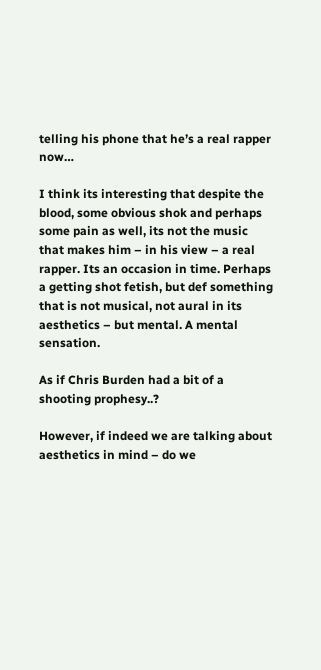telling his phone that he’s a real rapper now…

I think its interesting that despite the blood, some obvious shok and perhaps some pain as well, its not the music that makes him – in his view – a real rapper. Its an occasion in time. Perhaps a getting shot fetish, but def something that is not musical, not aural in its aesthetics – but mental. A mental sensation.

As if Chris Burden had a bit of a shooting prophesy..?

However, if indeed we are talking about aesthetics in mind – do we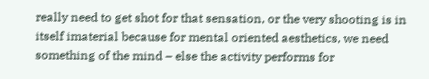really need to get shot for that sensation, or the very shooting is in itself imaterial because for mental oriented aesthetics, we need something of the mind – else the activity performs for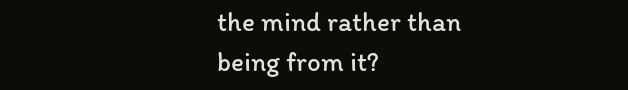the mind rather than being from it?